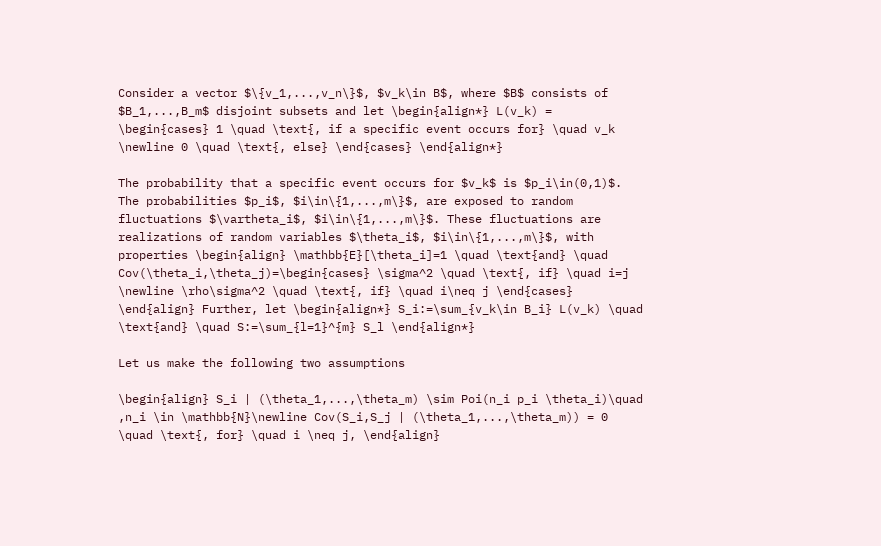Consider a vector $\{v_1,...,v_n\}$, $v_k\in B$, where $B$ consists of $B_1,...,B_m$ disjoint subsets and let \begin{align*} L(v_k) = \begin{cases} 1 \quad \text{, if a specific event occurs for} \quad v_k \newline 0 \quad \text{, else} \end{cases} \end{align*}

The probability that a specific event occurs for $v_k$ is $p_i\in(0,1)$. The probabilities $p_i$, $i\in\{1,...,m\}$, are exposed to random fluctuations $\vartheta_i$, $i\in\{1,...,m\}$. These fluctuations are realizations of random variables $\theta_i$, $i\in\{1,...,m\}$, with properties \begin{align} \mathbb{E}[\theta_i]=1 \quad \text{and} \quad Cov(\theta_i,\theta_j)=\begin{cases} \sigma^2 \quad \text{, if} \quad i=j \newline \rho\sigma^2 \quad \text{, if} \quad i\neq j \end{cases} \end{align} Further, let \begin{align*} S_i:=\sum_{v_k\in B_i} L(v_k) \quad \text{and} \quad S:=\sum_{l=1}^{m} S_l \end{align*}

Let us make the following two assumptions

\begin{align} S_i | (\theta_1,...,\theta_m) \sim Poi(n_i p_i \theta_i)\quad ,n_i \in \mathbb{N}\newline Cov(S_i,S_j | (\theta_1,...,\theta_m)) = 0 \quad \text{, for} \quad i \neq j, \end{align}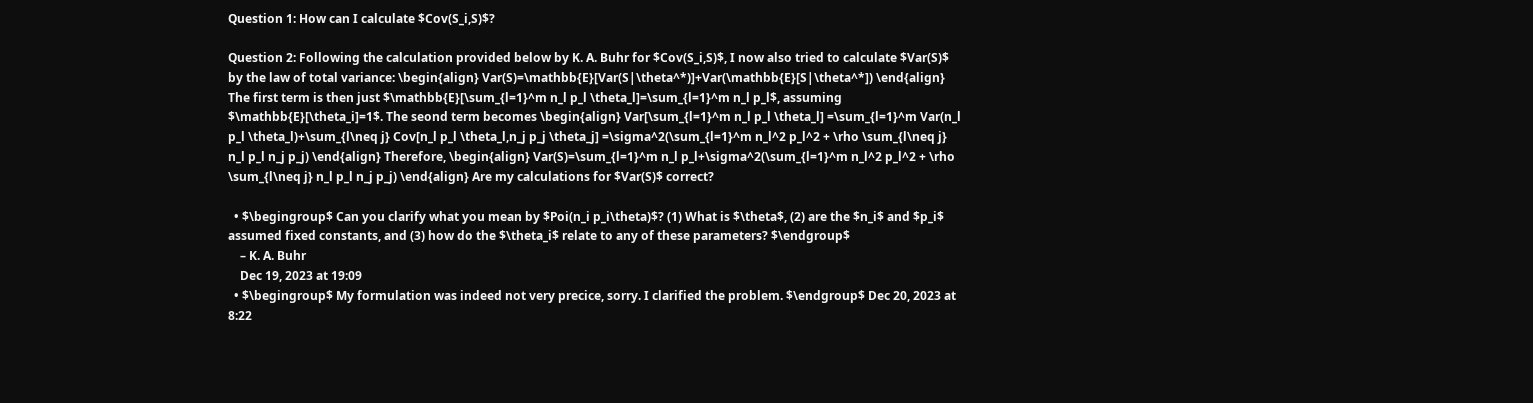Question 1: How can I calculate $Cov(S_i,S)$?

Question 2: Following the calculation provided below by K. A. Buhr for $Cov(S_i,S)$, I now also tried to calculate $Var(S)$ by the law of total variance: \begin{align} Var(S)=\mathbb{E}[Var(S|\theta^*)]+Var(\mathbb{E}[S|\theta^*]) \end{align} The first term is then just $\mathbb{E}[\sum_{l=1}^m n_l p_l \theta_l]=\sum_{l=1}^m n_l p_l$, assuming $\mathbb{E}[\theta_i]=1$. The seond term becomes \begin{align} Var[\sum_{l=1}^m n_l p_l \theta_l] =\sum_{l=1}^m Var(n_l p_l \theta_l)+\sum_{l\neq j} Cov[n_l p_l \theta_l,n_j p_j \theta_j] =\sigma^2(\sum_{l=1}^m n_l^2 p_l^2 + \rho \sum_{l\neq j} n_l p_l n_j p_j) \end{align} Therefore, \begin{align} Var(S)=\sum_{l=1}^m n_l p_l+\sigma^2(\sum_{l=1}^m n_l^2 p_l^2 + \rho \sum_{l\neq j} n_l p_l n_j p_j) \end{align} Are my calculations for $Var(S)$ correct?

  • $\begingroup$ Can you clarify what you mean by $Poi(n_i p_i\theta)$? (1) What is $\theta$, (2) are the $n_i$ and $p_i$ assumed fixed constants, and (3) how do the $\theta_i$ relate to any of these parameters? $\endgroup$
    – K. A. Buhr
    Dec 19, 2023 at 19:09
  • $\begingroup$ My formulation was indeed not very precice, sorry. I clarified the problem. $\endgroup$ Dec 20, 2023 at 8:22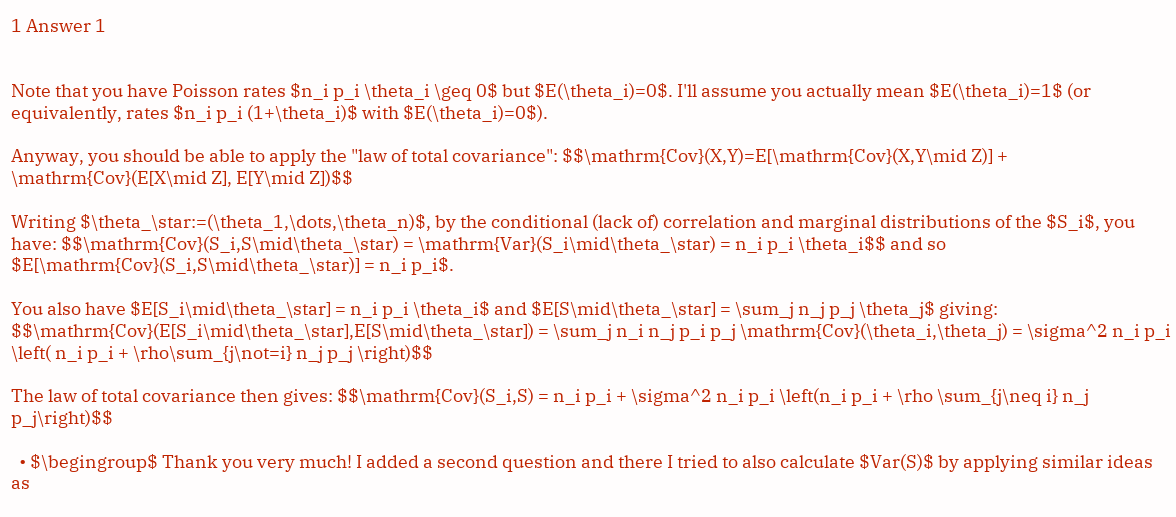1 Answer 1


Note that you have Poisson rates $n_i p_i \theta_i \geq 0$ but $E(\theta_i)=0$. I'll assume you actually mean $E(\theta_i)=1$ (or equivalently, rates $n_i p_i (1+\theta_i)$ with $E(\theta_i)=0$).

Anyway, you should be able to apply the "law of total covariance": $$\mathrm{Cov}(X,Y)=E[\mathrm{Cov}(X,Y\mid Z)] + \mathrm{Cov}(E[X\mid Z], E[Y\mid Z])$$

Writing $\theta_\star:=(\theta_1,\dots,\theta_n)$, by the conditional (lack of) correlation and marginal distributions of the $S_i$, you have: $$\mathrm{Cov}(S_i,S\mid\theta_\star) = \mathrm{Var}(S_i\mid\theta_\star) = n_i p_i \theta_i$$ and so $E[\mathrm{Cov}(S_i,S\mid\theta_\star)] = n_i p_i$.

You also have $E[S_i\mid\theta_\star] = n_i p_i \theta_i$ and $E[S\mid\theta_\star] = \sum_j n_j p_j \theta_j$ giving: $$\mathrm{Cov}(E[S_i\mid\theta_\star],E[S\mid\theta_\star]) = \sum_j n_i n_j p_i p_j \mathrm{Cov}(\theta_i,\theta_j) = \sigma^2 n_i p_i \left( n_i p_i + \rho\sum_{j\not=i} n_j p_j \right)$$

The law of total covariance then gives: $$\mathrm{Cov}(S_i,S) = n_i p_i + \sigma^2 n_i p_i \left(n_i p_i + \rho \sum_{j\neq i} n_j p_j\right)$$

  • $\begingroup$ Thank you very much! I added a second question and there I tried to also calculate $Var(S)$ by applying similar ideas as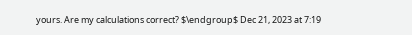yours. Are my calculations correct? $\endgroup$ Dec 21, 2023 at 7:19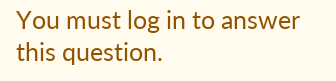You must log in to answer this question.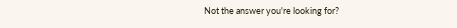Not the answer you're looking for?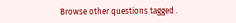Browse other questions tagged .